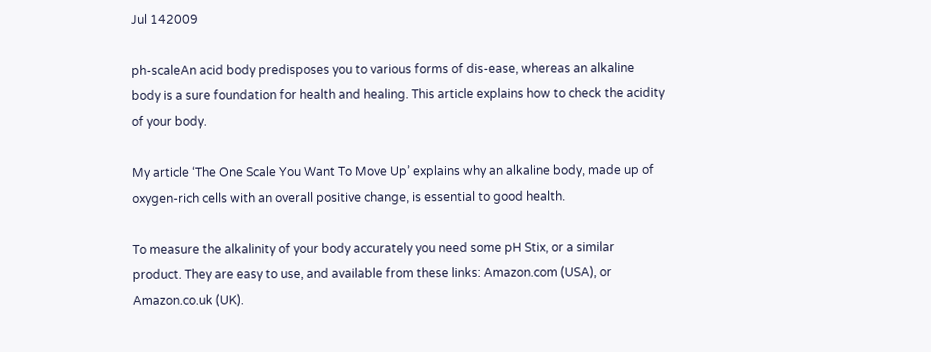Jul 142009

ph-scaleAn acid body predisposes you to various forms of dis-ease, whereas an alkaline body is a sure foundation for health and healing. This article explains how to check the acidity of your body.

My article ‘The One Scale You Want To Move Up’ explains why an alkaline body, made up of oxygen-rich cells with an overall positive change, is essential to good health.

To measure the alkalinity of your body accurately you need some pH Stix, or a similar product. They are easy to use, and available from these links: Amazon.com (USA), or Amazon.co.uk (UK).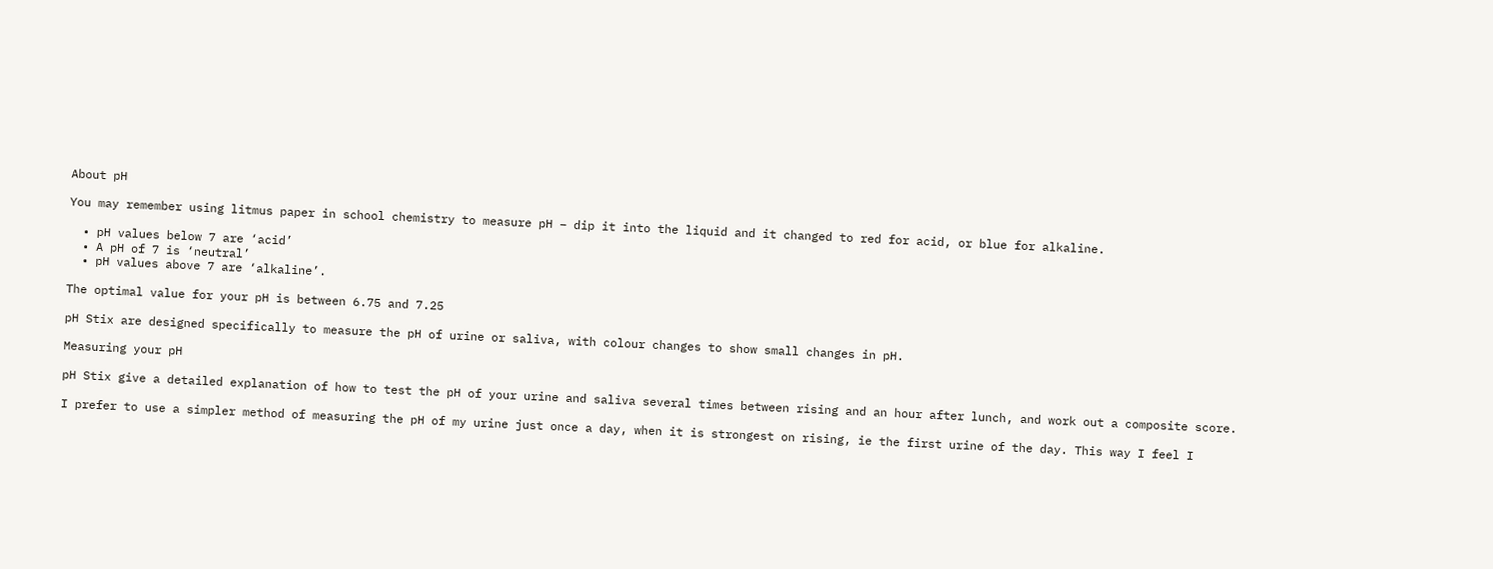About pH

You may remember using litmus paper in school chemistry to measure pH – dip it into the liquid and it changed to red for acid, or blue for alkaline.

  • pH values below 7 are ‘acid’
  • A pH of 7 is ‘neutral’
  • pH values above 7 are ‘alkaline’.

The optimal value for your pH is between 6.75 and 7.25

pH Stix are designed specifically to measure the pH of urine or saliva, with colour changes to show small changes in pH.

Measuring your pH

pH Stix give a detailed explanation of how to test the pH of your urine and saliva several times between rising and an hour after lunch, and work out a composite score.

I prefer to use a simpler method of measuring the pH of my urine just once a day, when it is strongest on rising, ie the first urine of the day. This way I feel I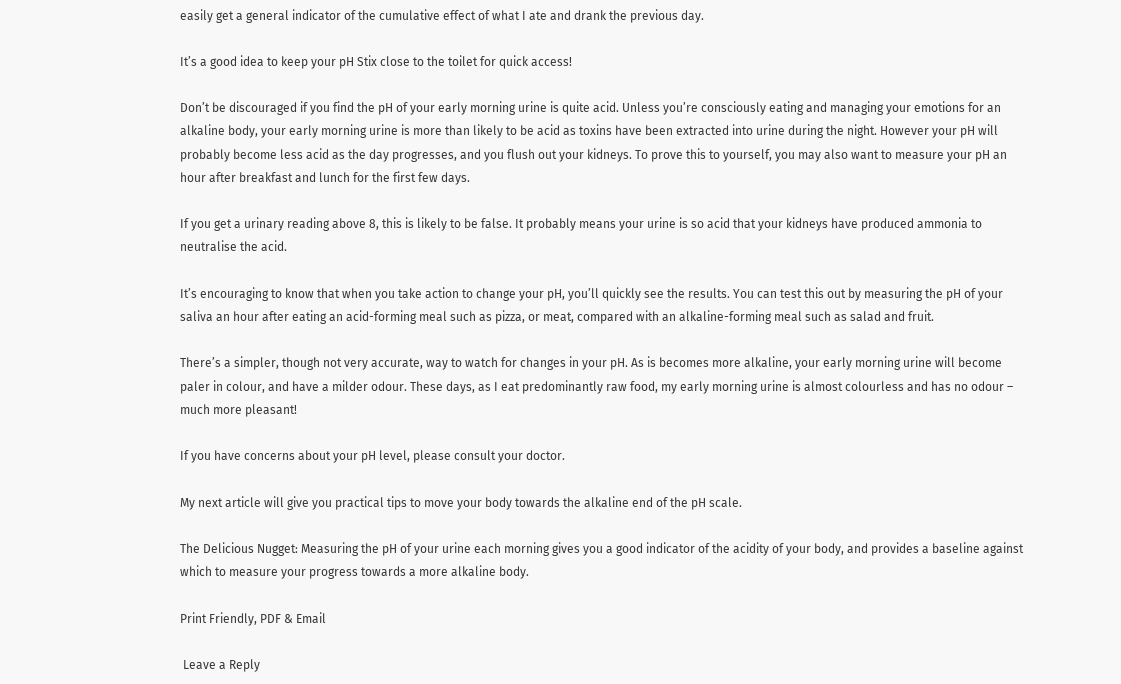easily get a general indicator of the cumulative effect of what I ate and drank the previous day.

It’s a good idea to keep your pH Stix close to the toilet for quick access!

Don’t be discouraged if you find the pH of your early morning urine is quite acid. Unless you’re consciously eating and managing your emotions for an alkaline body, your early morning urine is more than likely to be acid as toxins have been extracted into urine during the night. However your pH will probably become less acid as the day progresses, and you flush out your kidneys. To prove this to yourself, you may also want to measure your pH an hour after breakfast and lunch for the first few days.

If you get a urinary reading above 8, this is likely to be false. It probably means your urine is so acid that your kidneys have produced ammonia to neutralise the acid.

It’s encouraging to know that when you take action to change your pH, you’ll quickly see the results. You can test this out by measuring the pH of your saliva an hour after eating an acid-forming meal such as pizza, or meat, compared with an alkaline-forming meal such as salad and fruit.

There’s a simpler, though not very accurate, way to watch for changes in your pH. As is becomes more alkaline, your early morning urine will become paler in colour, and have a milder odour. These days, as I eat predominantly raw food, my early morning urine is almost colourless and has no odour – much more pleasant!

If you have concerns about your pH level, please consult your doctor.

My next article will give you practical tips to move your body towards the alkaline end of the pH scale.

The Delicious Nugget: Measuring the pH of your urine each morning gives you a good indicator of the acidity of your body, and provides a baseline against which to measure your progress towards a more alkaline body.

Print Friendly, PDF & Email

 Leave a Reply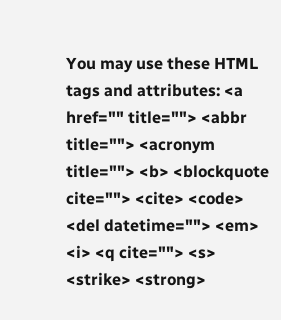You may use these HTML tags and attributes: <a href="" title=""> <abbr title=""> <acronym title=""> <b> <blockquote cite=""> <cite> <code> <del datetime=""> <em> <i> <q cite=""> <s> <strike> <strong>